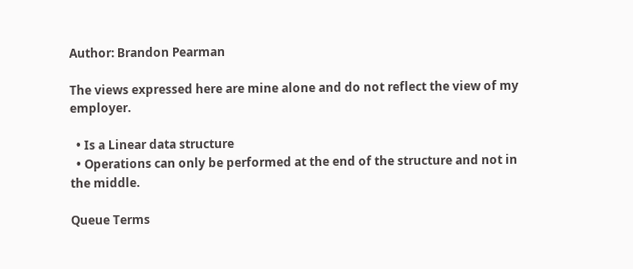Author: Brandon Pearman

The views expressed here are mine alone and do not reflect the view of my employer.

  • Is a Linear data structure
  • Operations can only be performed at the end of the structure and not in the middle.

Queue Terms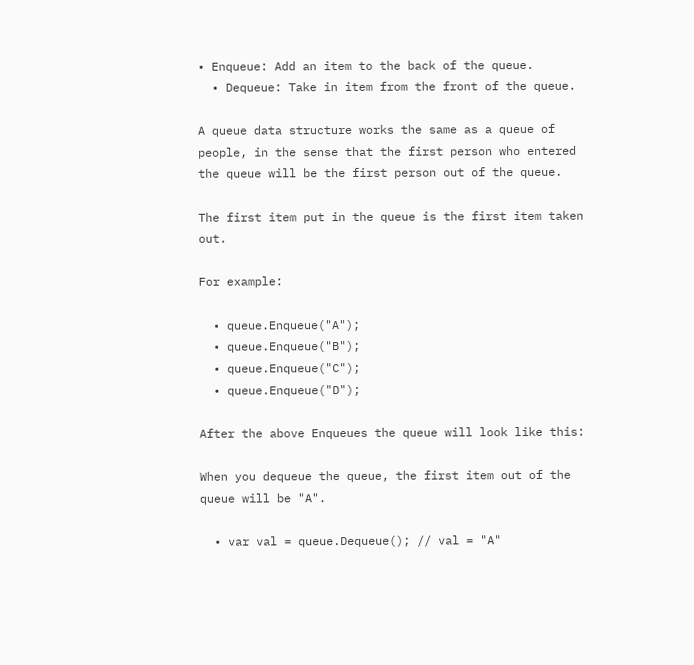• Enqueue: Add an item to the back of the queue.
  • Dequeue: Take in item from the front of the queue.

A queue data structure works the same as a queue of people, in the sense that the first person who entered the queue will be the first person out of the queue.

The first item put in the queue is the first item taken out.

For example:

  • queue.Enqueue("A");
  • queue.Enqueue("B");
  • queue.Enqueue("C");
  • queue.Enqueue("D");

After the above Enqueues the queue will look like this:

When you dequeue the queue, the first item out of the queue will be "A".

  • var val = queue.Dequeue(); // val = "A"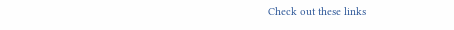Check out these links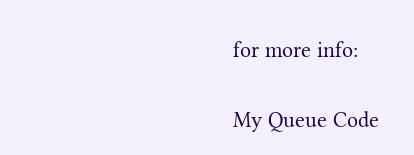for more info:

My Queue Code